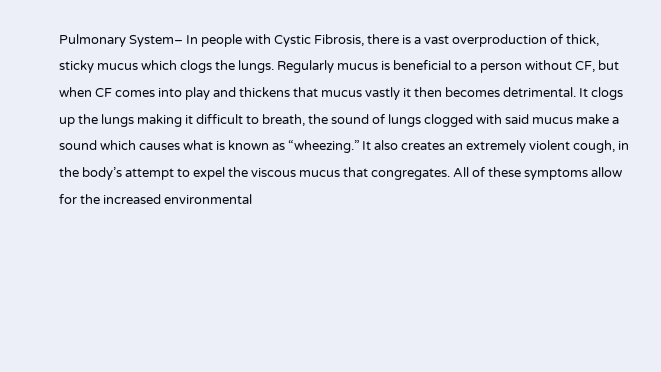Pulmonary System– In people with Cystic Fibrosis, there is a vast overproduction of thick, sticky mucus which clogs the lungs. Regularly mucus is beneficial to a person without CF, but when CF comes into play and thickens that mucus vastly it then becomes detrimental. It clogs up the lungs making it difficult to breath, the sound of lungs clogged with said mucus make a sound which causes what is known as “wheezing.” It also creates an extremely violent cough, in the body’s attempt to expel the viscous mucus that congregates. All of these symptoms allow for the increased environmental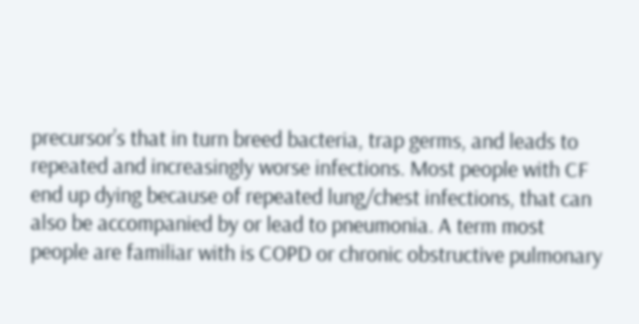precursor’s that in turn breed bacteria, trap germs, and leads to repeated and increasingly worse infections. Most people with CF end up dying because of repeated lung/chest infections, that can also be accompanied by or lead to pneumonia. A term most people are familiar with is COPD or chronic obstructive pulmonary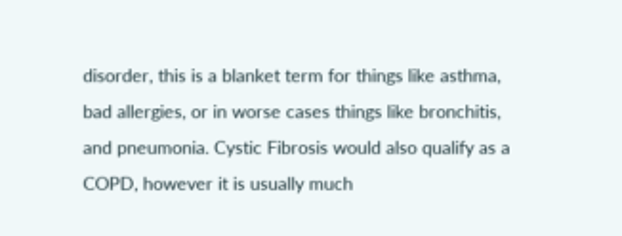disorder, this is a blanket term for things like asthma, bad allergies, or in worse cases things like bronchitis, and pneumonia. Cystic Fibrosis would also qualify as a COPD, however it is usually much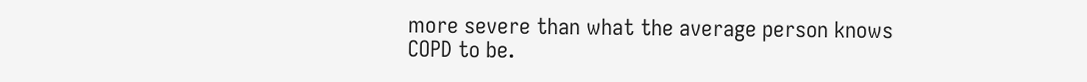more severe than what the average person knows COPD to be.